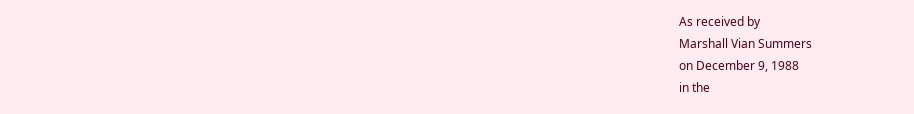As received by
Marshall Vian Summers
on December 9, 1988
in the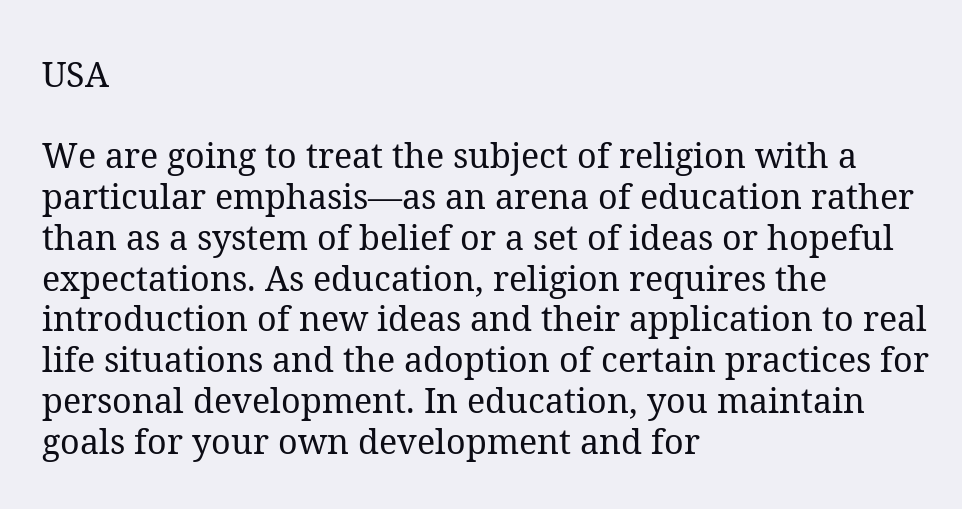USA

We are going to treat the subject of religion with a particular emphasis—as an arena of education rather than as a system of belief or a set of ideas or hopeful expectations. As education, religion requires the introduction of new ideas and their application to real life situations and the adoption of certain practices for personal development. In education, you maintain goals for your own development and for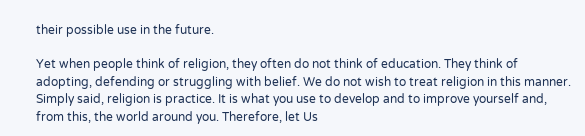their possible use in the future.

Yet when people think of religion, they often do not think of education. They think of adopting, defending or struggling with belief. We do not wish to treat religion in this manner. Simply said, religion is practice. It is what you use to develop and to improve yourself and, from this, the world around you. Therefore, let Us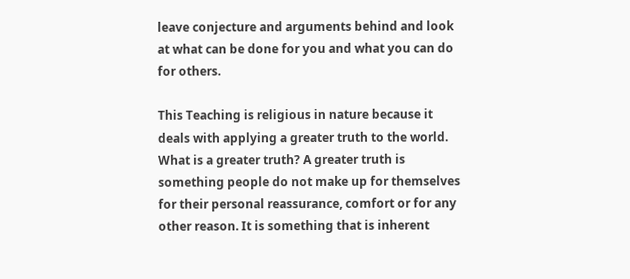leave conjecture and arguments behind and look at what can be done for you and what you can do for others.

This Teaching is religious in nature because it deals with applying a greater truth to the world. What is a greater truth? A greater truth is something people do not make up for themselves for their personal reassurance, comfort or for any other reason. It is something that is inherent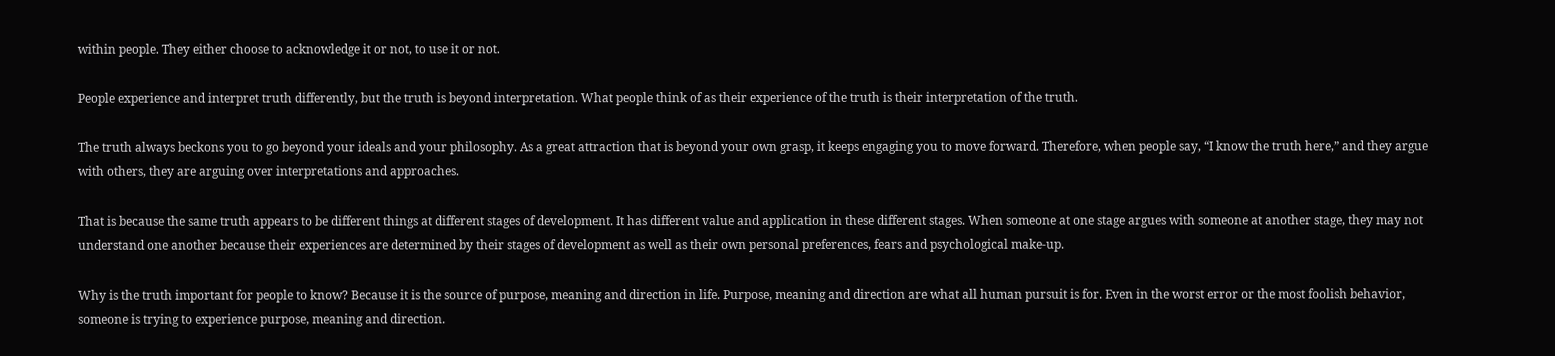within people. They either choose to acknowledge it or not, to use it or not.

People experience and interpret truth differently, but the truth is beyond interpretation. What people think of as their experience of the truth is their interpretation of the truth.

The truth always beckons you to go beyond your ideals and your philosophy. As a great attraction that is beyond your own grasp, it keeps engaging you to move forward. Therefore, when people say, “I know the truth here,” and they argue with others, they are arguing over interpretations and approaches.

That is because the same truth appears to be different things at different stages of development. It has different value and application in these different stages. When someone at one stage argues with someone at another stage, they may not understand one another because their experiences are determined by their stages of development as well as their own personal preferences, fears and psychological make-up.

Why is the truth important for people to know? Because it is the source of purpose, meaning and direction in life. Purpose, meaning and direction are what all human pursuit is for. Even in the worst error or the most foolish behavior, someone is trying to experience purpose, meaning and direction.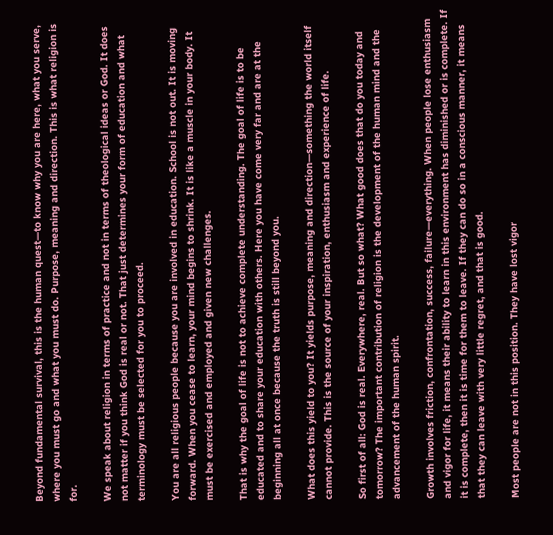Beyond fundamental survival, this is the human quest—to know why you are here, what you serve, where you must go and what you must do. Purpose, meaning and direction. This is what religion is for.

We speak about religion in terms of practice and not in terms of theological ideas or God. It does not matter if you think God is real or not. That just determines your form of education and what terminology must be selected for you to proceed.

You are all religious people because you are involved in education. School is not out. It is moving forward. When you cease to learn, your mind begins to shrink. It is like a muscle in your body. It must be exercised and employed and given new challenges.

That is why the goal of life is not to achieve complete understanding. The goal of life is to be educated and to share your education with others. Here you have come very far and are at the beginning all at once because the truth is still beyond you.

What does this yield to you? It yields purpose, meaning and direction—something the world itself cannot provide. This is the source of your inspiration, enthusiasm and experience of life.

So first of all: God is real. Everywhere, real. But so what? What good does that do you today and tomorrow? The important contribution of religion is the development of the human mind and the advancement of the human spirit.

Growth involves friction, confrontation, success, failure—everything. When people lose enthusiasm and vigor for life, it means their ability to learn in this environment has diminished or is complete. If it is complete, then it is time for them to leave. If they can do so in a conscious manner, it means that they can leave with very little regret, and that is good.

Most people are not in this position. They have lost vigor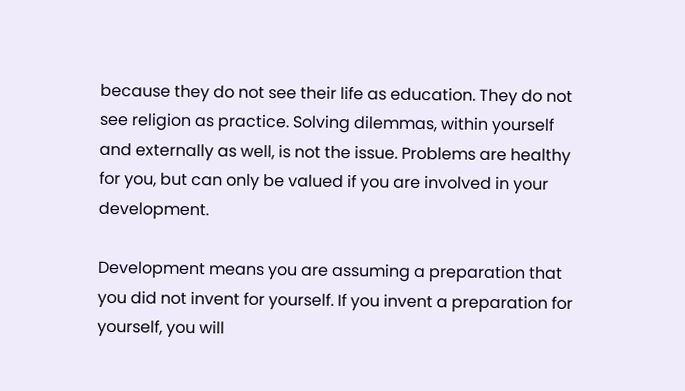because they do not see their life as education. They do not see religion as practice. Solving dilemmas, within yourself and externally as well, is not the issue. Problems are healthy for you, but can only be valued if you are involved in your development.

Development means you are assuming a preparation that you did not invent for yourself. If you invent a preparation for yourself, you will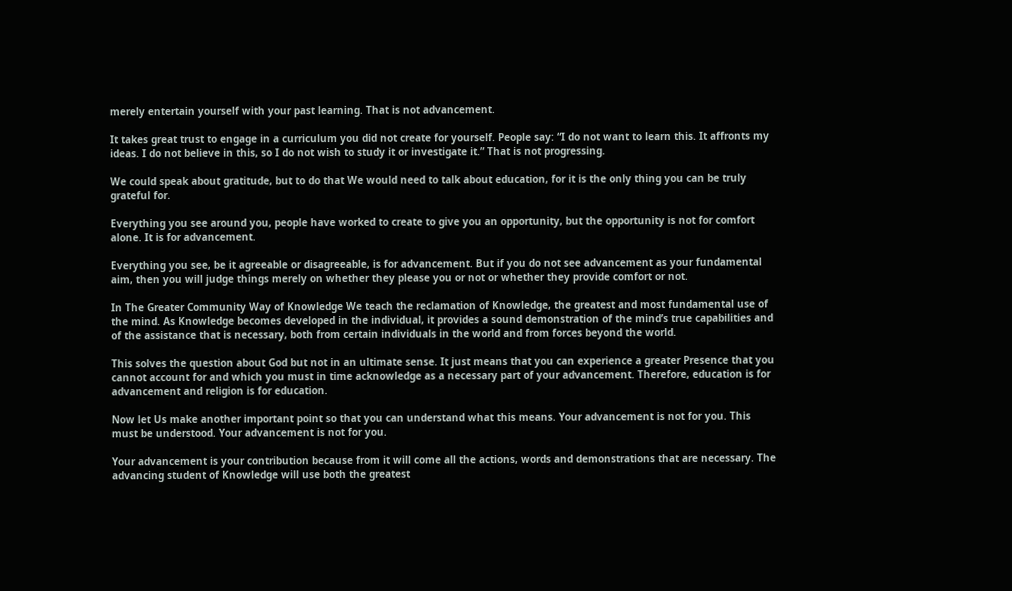merely entertain yourself with your past learning. That is not advancement.

It takes great trust to engage in a curriculum you did not create for yourself. People say: “I do not want to learn this. It affronts my ideas. I do not believe in this, so I do not wish to study it or investigate it.” That is not progressing.

We could speak about gratitude, but to do that We would need to talk about education, for it is the only thing you can be truly grateful for.

Everything you see around you, people have worked to create to give you an opportunity, but the opportunity is not for comfort alone. It is for advancement.

Everything you see, be it agreeable or disagreeable, is for advancement. But if you do not see advancement as your fundamental aim, then you will judge things merely on whether they please you or not or whether they provide comfort or not.

In The Greater Community Way of Knowledge We teach the reclamation of Knowledge, the greatest and most fundamental use of the mind. As Knowledge becomes developed in the individual, it provides a sound demonstration of the mind’s true capabilities and of the assistance that is necessary, both from certain individuals in the world and from forces beyond the world.

This solves the question about God but not in an ultimate sense. It just means that you can experience a greater Presence that you cannot account for and which you must in time acknowledge as a necessary part of your advancement. Therefore, education is for advancement and religion is for education.

Now let Us make another important point so that you can understand what this means. Your advancement is not for you. This must be understood. Your advancement is not for you.

Your advancement is your contribution because from it will come all the actions, words and demonstrations that are necessary. The advancing student of Knowledge will use both the greatest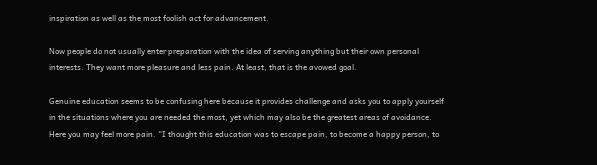inspiration as well as the most foolish act for advancement.

Now people do not usually enter preparation with the idea of serving anything but their own personal interests. They want more pleasure and less pain. At least, that is the avowed goal.

Genuine education seems to be confusing here because it provides challenge and asks you to apply yourself in the situations where you are needed the most, yet which may also be the greatest areas of avoidance. Here you may feel more pain. “I thought this education was to escape pain, to become a happy person, to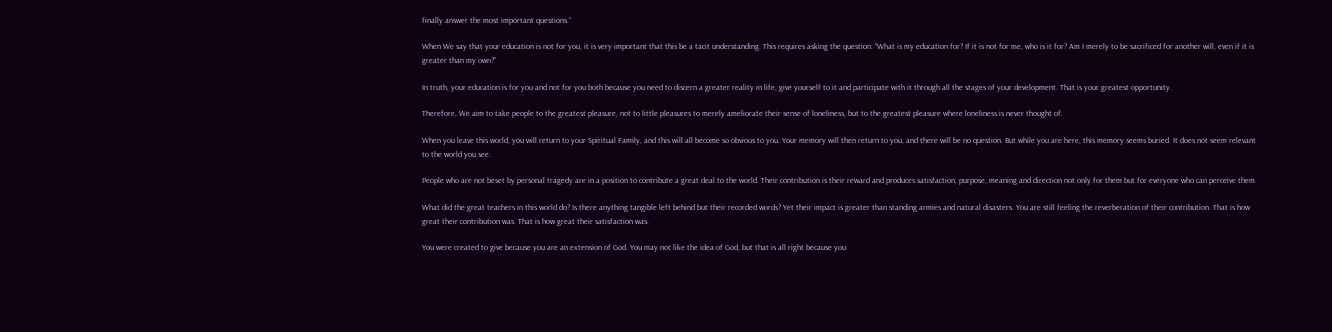finally answer the most important questions.”

When We say that your education is not for you, it is very important that this be a tacit understanding. This requires asking the question: “What is my education for? If it is not for me, who is it for? Am I merely to be sacrificed for another will, even if it is greater than my own?”

In truth, your education is for you and not for you both because you need to discern a greater reality in life, give yourself to it and participate with it through all the stages of your development. That is your greatest opportunity.

Therefore, We aim to take people to the greatest pleasure, not to little pleasures to merely ameliorate their sense of loneliness, but to the greatest pleasure where loneliness is never thought of.

When you leave this world, you will return to your Spiritual Family, and this will all become so obvious to you. Your memory will then return to you, and there will be no question. But while you are here, this memory seems buried. It does not seem relevant to the world you see.

People who are not beset by personal tragedy are in a position to contribute a great deal to the world. Their contribution is their reward and produces satisfaction, purpose, meaning and direction not only for them but for everyone who can perceive them.

What did the great teachers in this world do? Is there anything tangible left behind but their recorded words? Yet their impact is greater than standing armies and natural disasters. You are still feeling the reverberation of their contribution. That is how great their contribution was. That is how great their satisfaction was.

You were created to give because you are an extension of God. You may not like the idea of God, but that is all right because you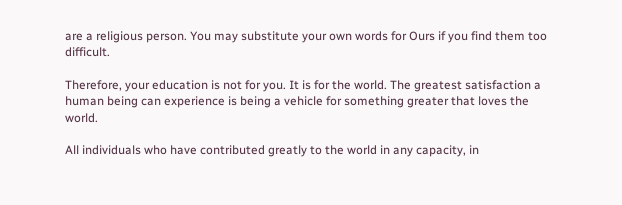are a religious person. You may substitute your own words for Ours if you find them too difficult.

Therefore, your education is not for you. It is for the world. The greatest satisfaction a human being can experience is being a vehicle for something greater that loves the world.

All individuals who have contributed greatly to the world in any capacity, in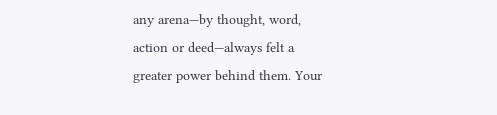any arena—by thought, word, action or deed—always felt a greater power behind them. Your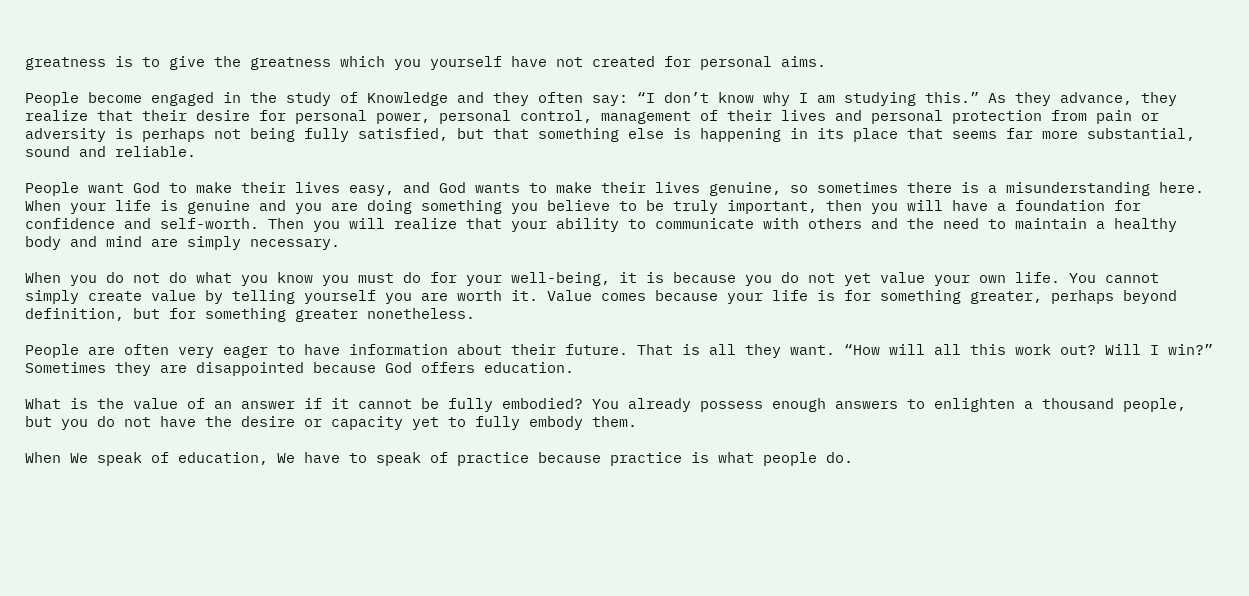greatness is to give the greatness which you yourself have not created for personal aims.

People become engaged in the study of Knowledge and they often say: “I don’t know why I am studying this.” As they advance, they realize that their desire for personal power, personal control, management of their lives and personal protection from pain or adversity is perhaps not being fully satisfied, but that something else is happening in its place that seems far more substantial, sound and reliable.

People want God to make their lives easy, and God wants to make their lives genuine, so sometimes there is a misunderstanding here. When your life is genuine and you are doing something you believe to be truly important, then you will have a foundation for confidence and self-worth. Then you will realize that your ability to communicate with others and the need to maintain a healthy body and mind are simply necessary.

When you do not do what you know you must do for your well-being, it is because you do not yet value your own life. You cannot simply create value by telling yourself you are worth it. Value comes because your life is for something greater, perhaps beyond definition, but for something greater nonetheless.

People are often very eager to have information about their future. That is all they want. “How will all this work out? Will I win?” Sometimes they are disappointed because God offers education.

What is the value of an answer if it cannot be fully embodied? You already possess enough answers to enlighten a thousand people, but you do not have the desire or capacity yet to fully embody them.

When We speak of education, We have to speak of practice because practice is what people do.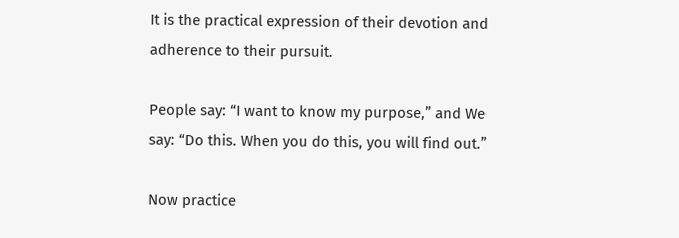It is the practical expression of their devotion and adherence to their pursuit.

People say: “I want to know my purpose,” and We say: “Do this. When you do this, you will find out.”

Now practice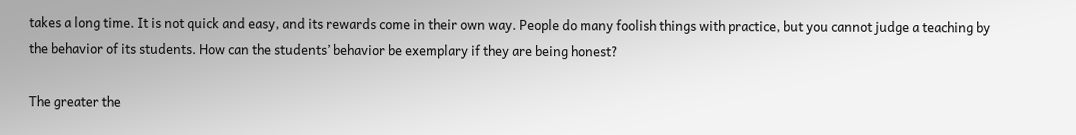takes a long time. It is not quick and easy, and its rewards come in their own way. People do many foolish things with practice, but you cannot judge a teaching by the behavior of its students. How can the students’ behavior be exemplary if they are being honest?

The greater the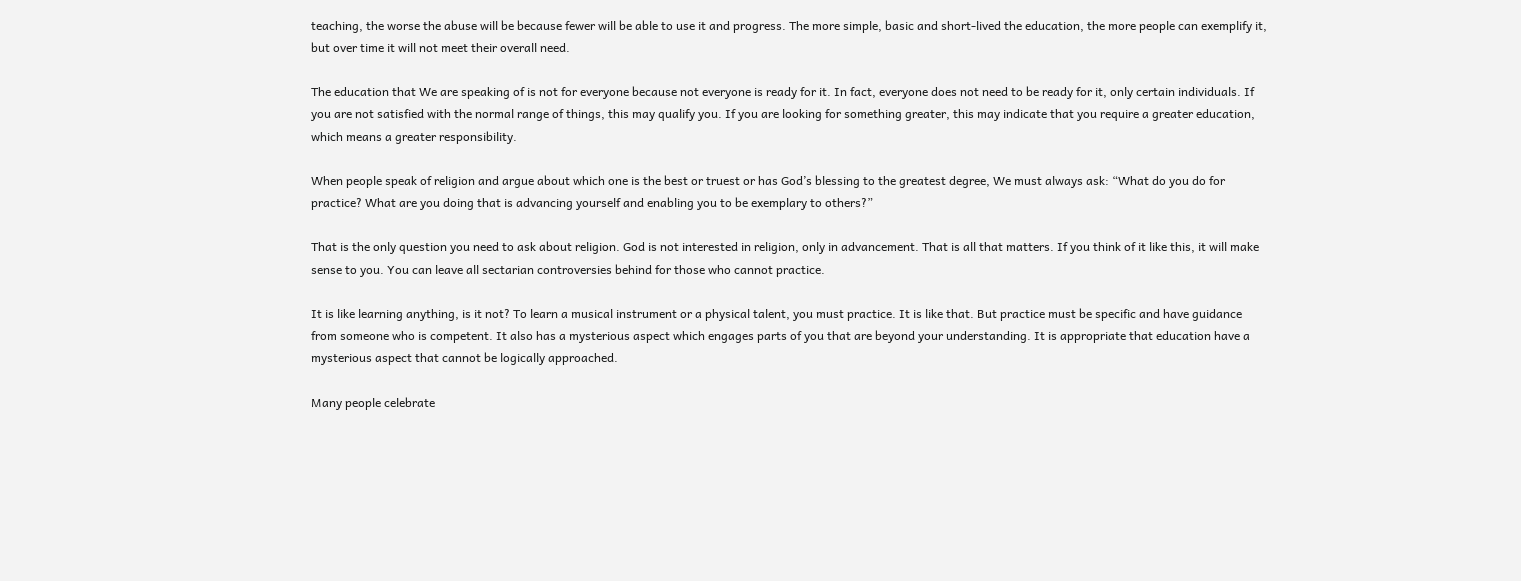teaching, the worse the abuse will be because fewer will be able to use it and progress. The more simple, basic and short-lived the education, the more people can exemplify it, but over time it will not meet their overall need.

The education that We are speaking of is not for everyone because not everyone is ready for it. In fact, everyone does not need to be ready for it, only certain individuals. If you are not satisfied with the normal range of things, this may qualify you. If you are looking for something greater, this may indicate that you require a greater education, which means a greater responsibility.

When people speak of religion and argue about which one is the best or truest or has God’s blessing to the greatest degree, We must always ask: “What do you do for practice? What are you doing that is advancing yourself and enabling you to be exemplary to others?”

That is the only question you need to ask about religion. God is not interested in religion, only in advancement. That is all that matters. If you think of it like this, it will make sense to you. You can leave all sectarian controversies behind for those who cannot practice.

It is like learning anything, is it not? To learn a musical instrument or a physical talent, you must practice. It is like that. But practice must be specific and have guidance from someone who is competent. It also has a mysterious aspect which engages parts of you that are beyond your understanding. It is appropriate that education have a mysterious aspect that cannot be logically approached.

Many people celebrate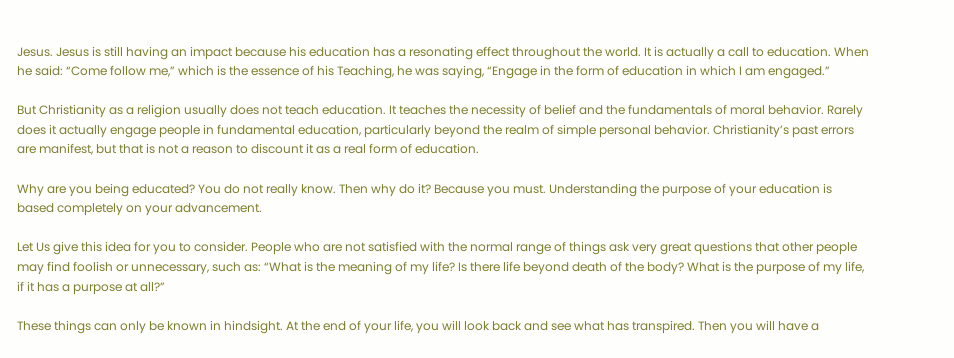Jesus. Jesus is still having an impact because his education has a resonating effect throughout the world. It is actually a call to education. When he said: “Come follow me,” which is the essence of his Teaching, he was saying, “Engage in the form of education in which I am engaged.”

But Christianity as a religion usually does not teach education. It teaches the necessity of belief and the fundamentals of moral behavior. Rarely does it actually engage people in fundamental education, particularly beyond the realm of simple personal behavior. Christianity’s past errors are manifest, but that is not a reason to discount it as a real form of education.

Why are you being educated? You do not really know. Then why do it? Because you must. Understanding the purpose of your education is based completely on your advancement.

Let Us give this idea for you to consider. People who are not satisfied with the normal range of things ask very great questions that other people may find foolish or unnecessary, such as: “What is the meaning of my life? Is there life beyond death of the body? What is the purpose of my life, if it has a purpose at all?”

These things can only be known in hindsight. At the end of your life, you will look back and see what has transpired. Then you will have a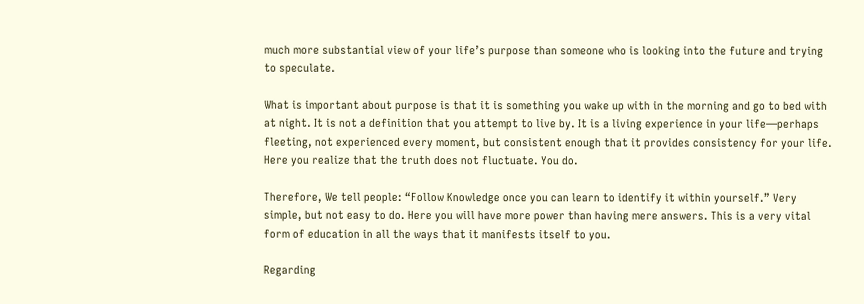much more substantial view of your life’s purpose than someone who is looking into the future and trying to speculate.

What is important about purpose is that it is something you wake up with in the morning and go to bed with at night. It is not a definition that you attempt to live by. It is a living experience in your life—perhaps fleeting, not experienced every moment, but consistent enough that it provides consistency for your life. Here you realize that the truth does not fluctuate. You do.

Therefore, We tell people: “Follow Knowledge once you can learn to identify it within yourself.” Very simple, but not easy to do. Here you will have more power than having mere answers. This is a very vital form of education in all the ways that it manifests itself to you.

Regarding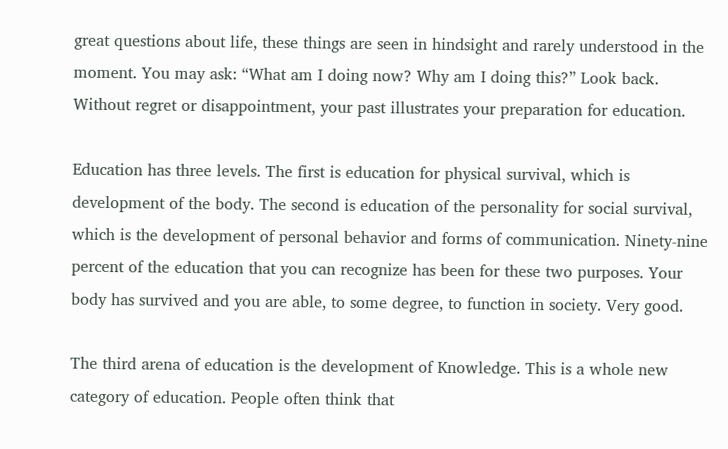great questions about life, these things are seen in hindsight and rarely understood in the moment. You may ask: “What am I doing now? Why am I doing this?” Look back. Without regret or disappointment, your past illustrates your preparation for education.

Education has three levels. The first is education for physical survival, which is development of the body. The second is education of the personality for social survival, which is the development of personal behavior and forms of communication. Ninety-nine percent of the education that you can recognize has been for these two purposes. Your body has survived and you are able, to some degree, to function in society. Very good.

The third arena of education is the development of Knowledge. This is a whole new category of education. People often think that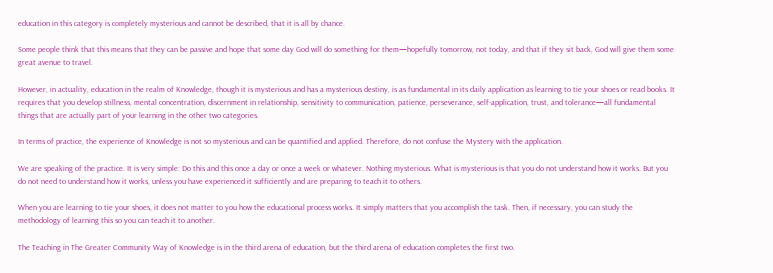education in this category is completely mysterious and cannot be described, that it is all by chance.

Some people think that this means that they can be passive and hope that some day God will do something for them—hopefully tomorrow, not today, and that if they sit back, God will give them some great avenue to travel.

However, in actuality, education in the realm of Knowledge, though it is mysterious and has a mysterious destiny, is as fundamental in its daily application as learning to tie your shoes or read books. It requires that you develop stillness, mental concentration, discernment in relationship, sensitivity to communication, patience, perseverance, self-application, trust, and tolerance—all fundamental things that are actually part of your learning in the other two categories.

In terms of practice, the experience of Knowledge is not so mysterious and can be quantified and applied. Therefore, do not confuse the Mystery with the application.

We are speaking of the practice. It is very simple: Do this and this once a day or once a week or whatever. Nothing mysterious. What is mysterious is that you do not understand how it works. But you do not need to understand how it works, unless you have experienced it sufficiently and are preparing to teach it to others.

When you are learning to tie your shoes, it does not matter to you how the educational process works. It simply matters that you accomplish the task. Then, if necessary, you can study the methodology of learning this so you can teach it to another.

The Teaching in The Greater Community Way of Knowledge is in the third arena of education, but the third arena of education completes the first two.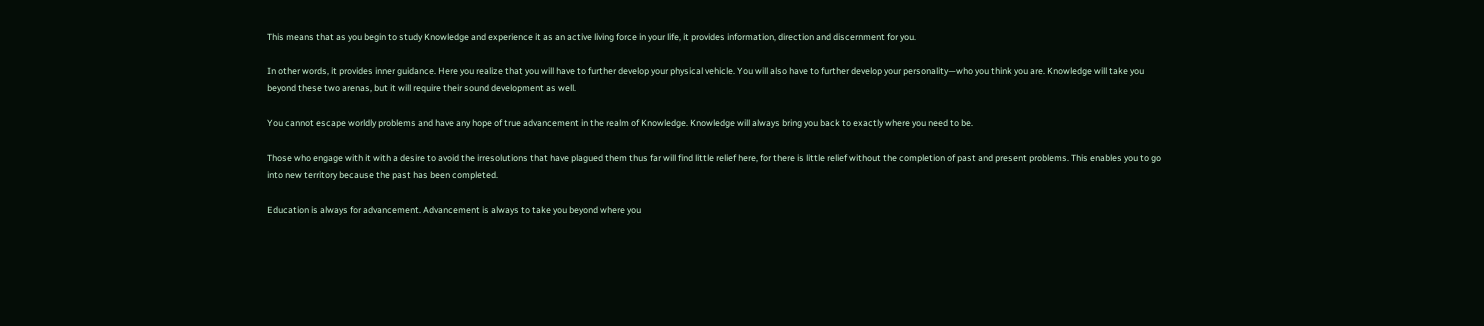This means that as you begin to study Knowledge and experience it as an active living force in your life, it provides information, direction and discernment for you.

In other words, it provides inner guidance. Here you realize that you will have to further develop your physical vehicle. You will also have to further develop your personality—who you think you are. Knowledge will take you beyond these two arenas, but it will require their sound development as well.

You cannot escape worldly problems and have any hope of true advancement in the realm of Knowledge. Knowledge will always bring you back to exactly where you need to be.

Those who engage with it with a desire to avoid the irresolutions that have plagued them thus far will find little relief here, for there is little relief without the completion of past and present problems. This enables you to go into new territory because the past has been completed.

Education is always for advancement. Advancement is always to take you beyond where you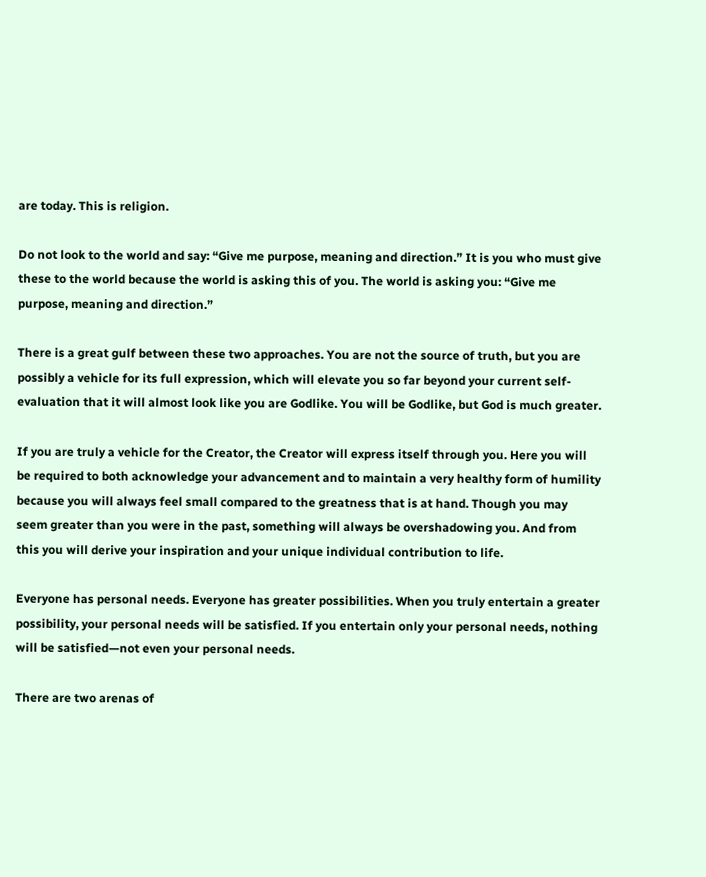are today. This is religion.

Do not look to the world and say: “Give me purpose, meaning and direction.” It is you who must give these to the world because the world is asking this of you. The world is asking you: “Give me purpose, meaning and direction.”

There is a great gulf between these two approaches. You are not the source of truth, but you are possibly a vehicle for its full expression, which will elevate you so far beyond your current self-evaluation that it will almost look like you are Godlike. You will be Godlike, but God is much greater.

If you are truly a vehicle for the Creator, the Creator will express itself through you. Here you will be required to both acknowledge your advancement and to maintain a very healthy form of humility because you will always feel small compared to the greatness that is at hand. Though you may seem greater than you were in the past, something will always be overshadowing you. And from this you will derive your inspiration and your unique individual contribution to life.

Everyone has personal needs. Everyone has greater possibilities. When you truly entertain a greater possibility, your personal needs will be satisfied. If you entertain only your personal needs, nothing will be satisfied—not even your personal needs.

There are two arenas of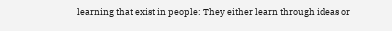learning that exist in people: They either learn through ideas or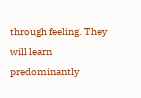through feeling. They will learn predominantly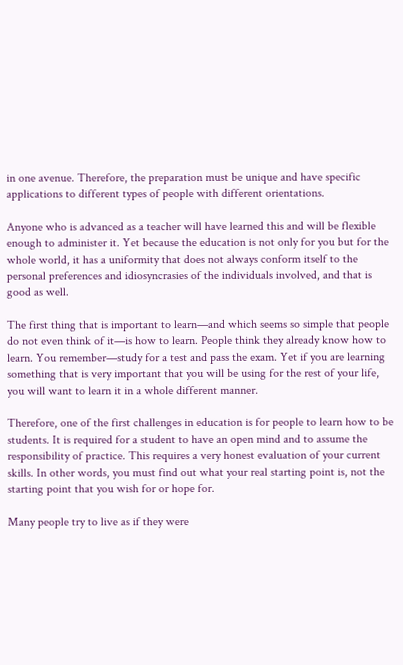in one avenue. Therefore, the preparation must be unique and have specific applications to different types of people with different orientations.

Anyone who is advanced as a teacher will have learned this and will be flexible enough to administer it. Yet because the education is not only for you but for the whole world, it has a uniformity that does not always conform itself to the personal preferences and idiosyncrasies of the individuals involved, and that is good as well.

The first thing that is important to learn—and which seems so simple that people do not even think of it—is how to learn. People think they already know how to learn. You remember—study for a test and pass the exam. Yet if you are learning something that is very important that you will be using for the rest of your life, you will want to learn it in a whole different manner.

Therefore, one of the first challenges in education is for people to learn how to be students. It is required for a student to have an open mind and to assume the responsibility of practice. This requires a very honest evaluation of your current skills. In other words, you must find out what your real starting point is, not the starting point that you wish for or hope for.

Many people try to live as if they were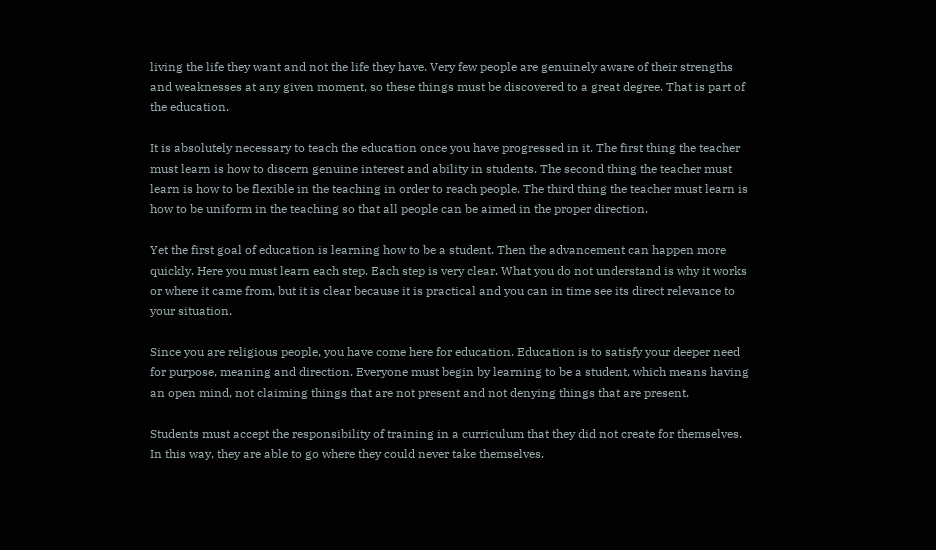living the life they want and not the life they have. Very few people are genuinely aware of their strengths and weaknesses at any given moment, so these things must be discovered to a great degree. That is part of the education.

It is absolutely necessary to teach the education once you have progressed in it. The first thing the teacher must learn is how to discern genuine interest and ability in students. The second thing the teacher must learn is how to be flexible in the teaching in order to reach people. The third thing the teacher must learn is how to be uniform in the teaching so that all people can be aimed in the proper direction.

Yet the first goal of education is learning how to be a student. Then the advancement can happen more quickly. Here you must learn each step. Each step is very clear. What you do not understand is why it works or where it came from, but it is clear because it is practical and you can in time see its direct relevance to your situation.

Since you are religious people, you have come here for education. Education is to satisfy your deeper need for purpose, meaning and direction. Everyone must begin by learning to be a student, which means having an open mind, not claiming things that are not present and not denying things that are present.

Students must accept the responsibility of training in a curriculum that they did not create for themselves. In this way, they are able to go where they could never take themselves.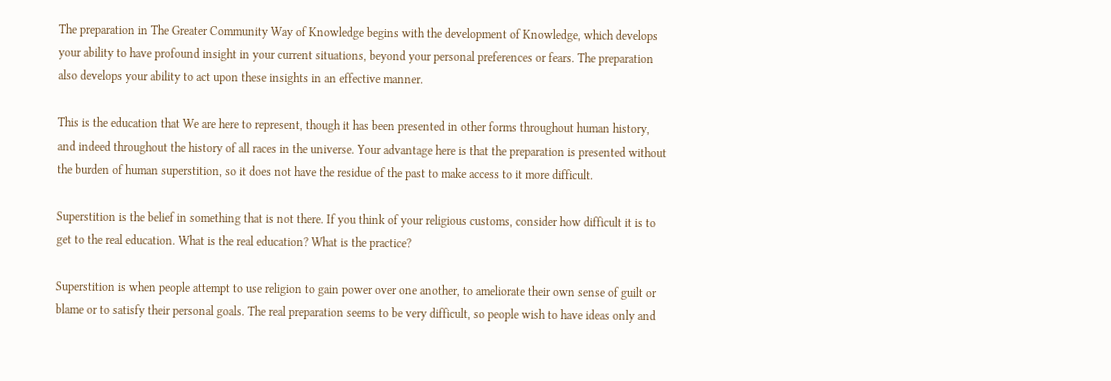The preparation in The Greater Community Way of Knowledge begins with the development of Knowledge, which develops your ability to have profound insight in your current situations, beyond your personal preferences or fears. The preparation also develops your ability to act upon these insights in an effective manner.

This is the education that We are here to represent, though it has been presented in other forms throughout human history, and indeed throughout the history of all races in the universe. Your advantage here is that the preparation is presented without the burden of human superstition, so it does not have the residue of the past to make access to it more difficult.

Superstition is the belief in something that is not there. If you think of your religious customs, consider how difficult it is to get to the real education. What is the real education? What is the practice?

Superstition is when people attempt to use religion to gain power over one another, to ameliorate their own sense of guilt or blame or to satisfy their personal goals. The real preparation seems to be very difficult, so people wish to have ideas only and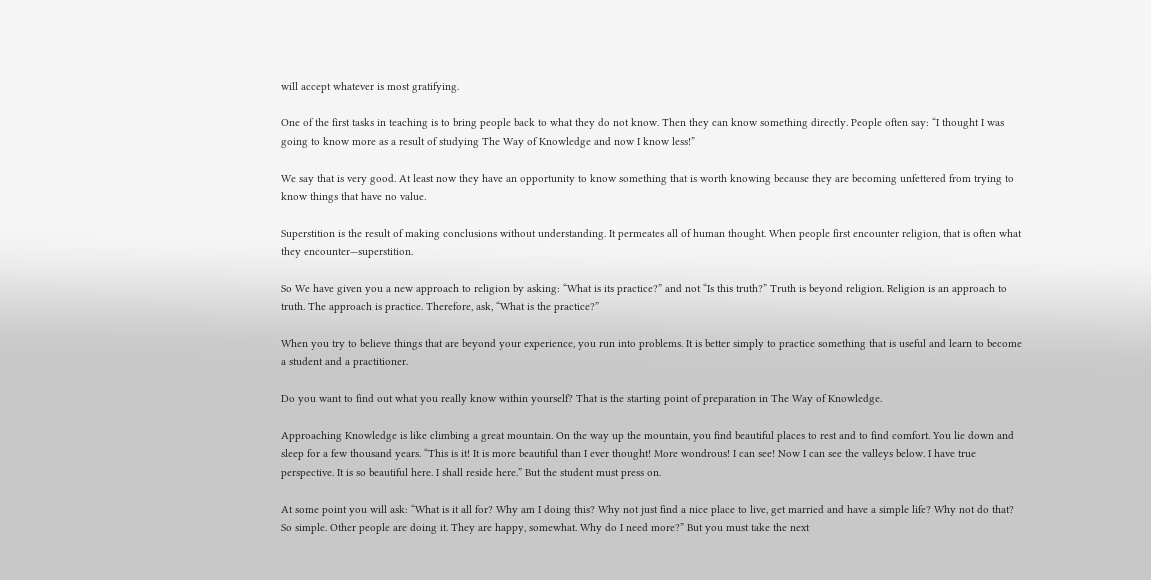will accept whatever is most gratifying.

One of the first tasks in teaching is to bring people back to what they do not know. Then they can know something directly. People often say: “I thought I was going to know more as a result of studying The Way of Knowledge and now I know less!”

We say that is very good. At least now they have an opportunity to know something that is worth knowing because they are becoming unfettered from trying to know things that have no value.

Superstition is the result of making conclusions without understanding. It permeates all of human thought. When people first encounter religion, that is often what they encounter—superstition.

So We have given you a new approach to religion by asking: “What is its practice?” and not “Is this truth?” Truth is beyond religion. Religion is an approach to truth. The approach is practice. Therefore, ask, “What is the practice?”

When you try to believe things that are beyond your experience, you run into problems. It is better simply to practice something that is useful and learn to become a student and a practitioner.

Do you want to find out what you really know within yourself? That is the starting point of preparation in The Way of Knowledge.

Approaching Knowledge is like climbing a great mountain. On the way up the mountain, you find beautiful places to rest and to find comfort. You lie down and sleep for a few thousand years. “This is it! It is more beautiful than I ever thought! More wondrous! I can see! Now I can see the valleys below. I have true perspective. It is so beautiful here. I shall reside here.” But the student must press on.

At some point you will ask: “What is it all for? Why am I doing this? Why not just find a nice place to live, get married and have a simple life? Why not do that? So simple. Other people are doing it. They are happy, somewhat. Why do I need more?” But you must take the next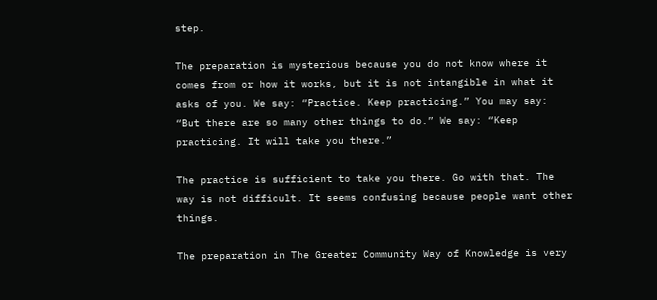step.

The preparation is mysterious because you do not know where it comes from or how it works, but it is not intangible in what it asks of you. We say: “Practice. Keep practicing.” You may say: “But there are so many other things to do.” We say: “Keep practicing. It will take you there.”

The practice is sufficient to take you there. Go with that. The way is not difficult. It seems confusing because people want other things.

The preparation in The Greater Community Way of Knowledge is very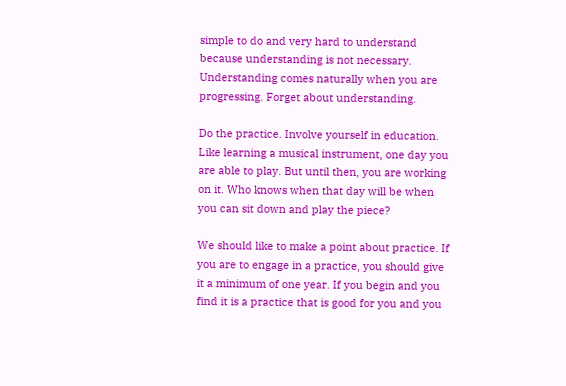simple to do and very hard to understand because understanding is not necessary. Understanding comes naturally when you are progressing. Forget about understanding.

Do the practice. Involve yourself in education. Like learning a musical instrument, one day you are able to play. But until then, you are working on it. Who knows when that day will be when you can sit down and play the piece?

We should like to make a point about practice. If you are to engage in a practice, you should give it a minimum of one year. If you begin and you find it is a practice that is good for you and you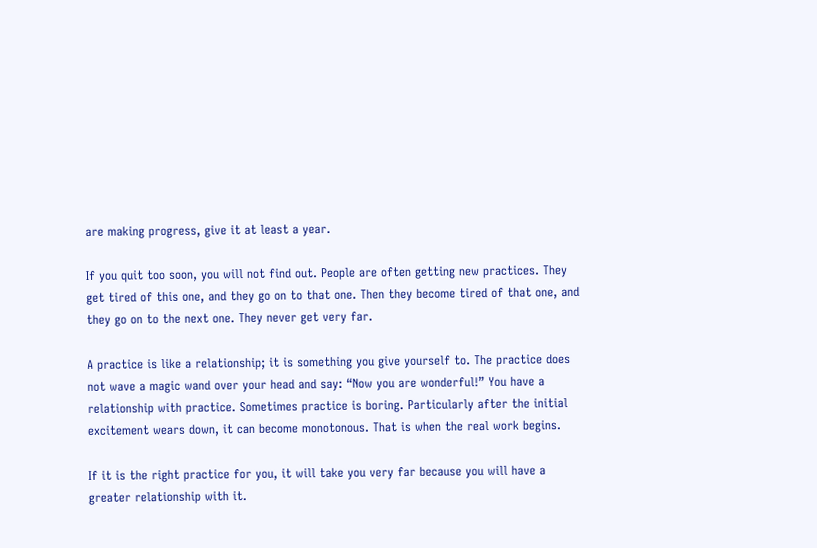are making progress, give it at least a year.

If you quit too soon, you will not find out. People are often getting new practices. They get tired of this one, and they go on to that one. Then they become tired of that one, and they go on to the next one. They never get very far.

A practice is like a relationship; it is something you give yourself to. The practice does not wave a magic wand over your head and say: “Now you are wonderful!” You have a relationship with practice. Sometimes practice is boring. Particularly after the initial excitement wears down, it can become monotonous. That is when the real work begins.

If it is the right practice for you, it will take you very far because you will have a greater relationship with it.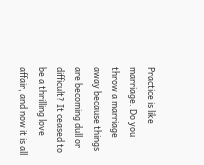Practice is like marriage. Do you throw a marriage away because things are becoming dull or difficult? It ceased to be a thrilling love affair, and now it is all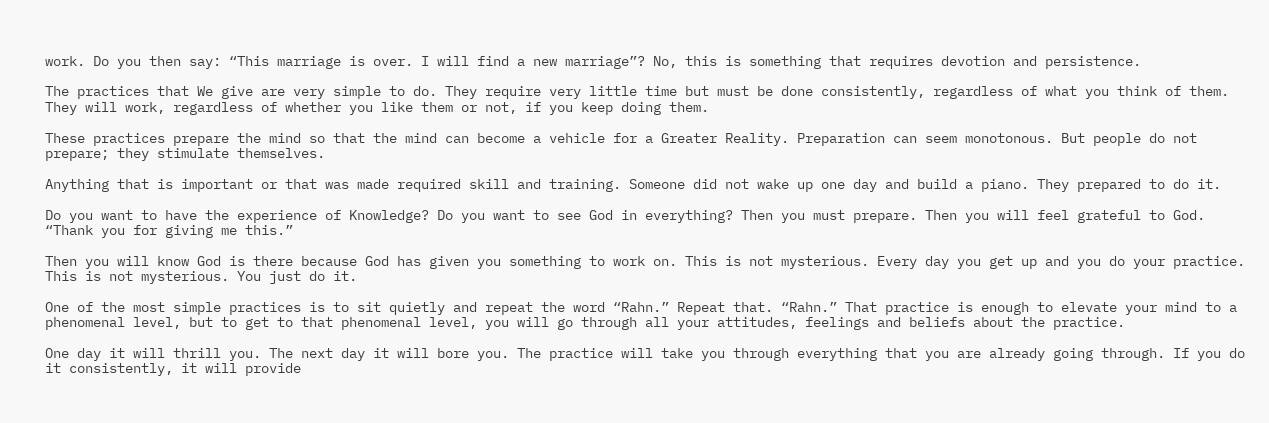work. Do you then say: “This marriage is over. I will find a new marriage”? No, this is something that requires devotion and persistence.

The practices that We give are very simple to do. They require very little time but must be done consistently, regardless of what you think of them. They will work, regardless of whether you like them or not, if you keep doing them.

These practices prepare the mind so that the mind can become a vehicle for a Greater Reality. Preparation can seem monotonous. But people do not prepare; they stimulate themselves.

Anything that is important or that was made required skill and training. Someone did not wake up one day and build a piano. They prepared to do it.

Do you want to have the experience of Knowledge? Do you want to see God in everything? Then you must prepare. Then you will feel grateful to God. “Thank you for giving me this.”

Then you will know God is there because God has given you something to work on. This is not mysterious. Every day you get up and you do your practice. This is not mysterious. You just do it.

One of the most simple practices is to sit quietly and repeat the word “Rahn.” Repeat that. “Rahn.” That practice is enough to elevate your mind to a phenomenal level, but to get to that phenomenal level, you will go through all your attitudes, feelings and beliefs about the practice.

One day it will thrill you. The next day it will bore you. The practice will take you through everything that you are already going through. If you do it consistently, it will provide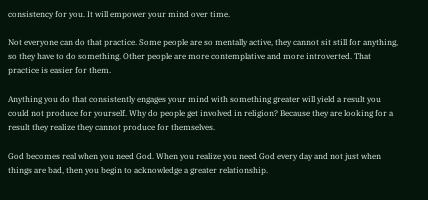consistency for you. It will empower your mind over time.

Not everyone can do that practice. Some people are so mentally active, they cannot sit still for anything, so they have to do something. Other people are more contemplative and more introverted. That practice is easier for them.

Anything you do that consistently engages your mind with something greater will yield a result you could not produce for yourself. Why do people get involved in religion? Because they are looking for a result they realize they cannot produce for themselves.

God becomes real when you need God. When you realize you need God every day and not just when things are bad, then you begin to acknowledge a greater relationship.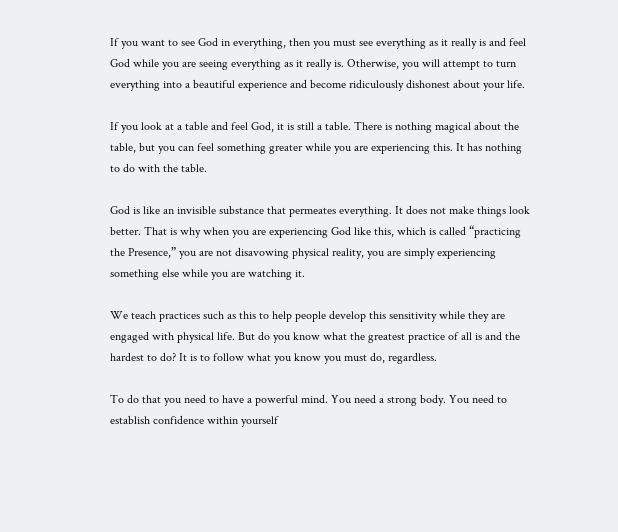If you want to see God in everything, then you must see everything as it really is and feel God while you are seeing everything as it really is. Otherwise, you will attempt to turn everything into a beautiful experience and become ridiculously dishonest about your life.

If you look at a table and feel God, it is still a table. There is nothing magical about the table, but you can feel something greater while you are experiencing this. It has nothing to do with the table.

God is like an invisible substance that permeates everything. It does not make things look better. That is why when you are experiencing God like this, which is called “practicing the Presence,” you are not disavowing physical reality, you are simply experiencing something else while you are watching it.

We teach practices such as this to help people develop this sensitivity while they are engaged with physical life. But do you know what the greatest practice of all is and the hardest to do? It is to follow what you know you must do, regardless.

To do that you need to have a powerful mind. You need a strong body. You need to establish confidence within yourself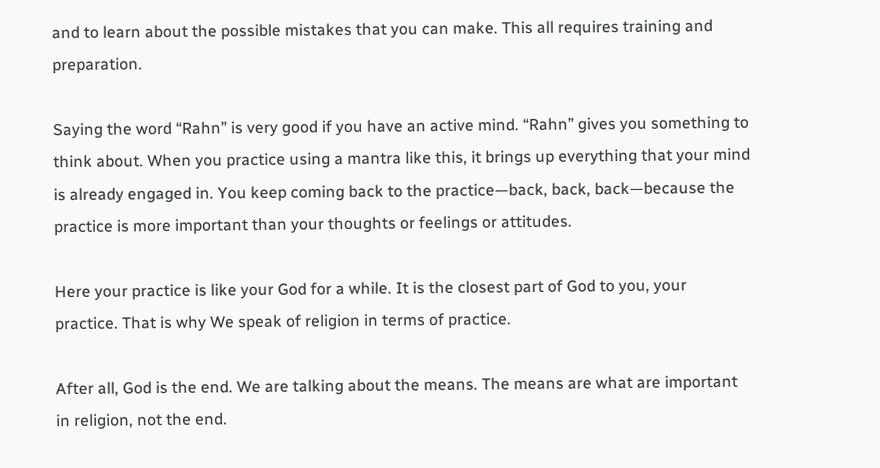and to learn about the possible mistakes that you can make. This all requires training and preparation.

Saying the word “Rahn” is very good if you have an active mind. “Rahn” gives you something to think about. When you practice using a mantra like this, it brings up everything that your mind is already engaged in. You keep coming back to the practice—back, back, back—because the practice is more important than your thoughts or feelings or attitudes.

Here your practice is like your God for a while. It is the closest part of God to you, your practice. That is why We speak of religion in terms of practice.

After all, God is the end. We are talking about the means. The means are what are important in religion, not the end.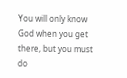You will only know God when you get there, but you must do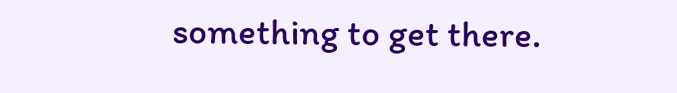something to get there.